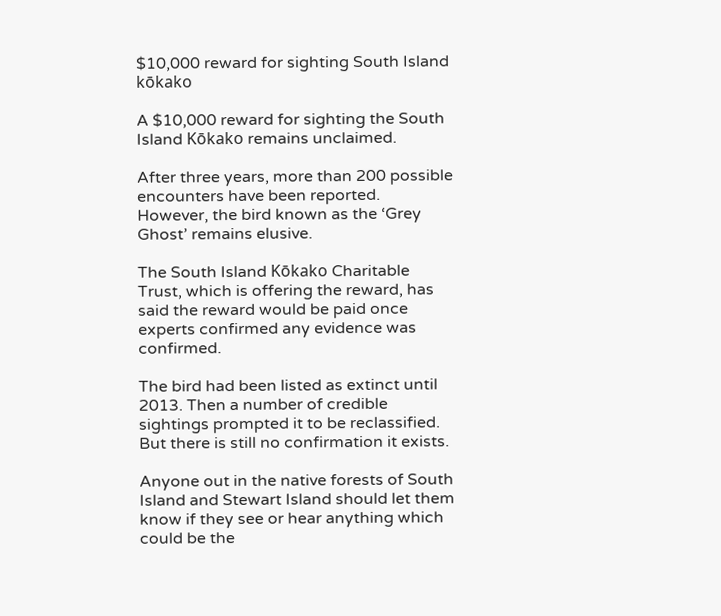$10,000 reward for sighting South Island kōkako

A $10,000 reward for sighting the South Island Kōkako remains unclaimed.

After three years, more than 200 possible encounters have been reported. However, the bird known as the ‘Grey Ghost’ remains elusive.

The South Island Kōkako Charitable Trust, which is offering the reward, has said the reward would be paid once experts confirmed any evidence was confirmed.

The bird had been listed as extinct until 2013. Then a number of credible sightings prompted it to be reclassified. But there is still no confirmation it exists.

Anyone out in the native forests of South Island and Stewart Island should let them know if they see or hear anything which could be the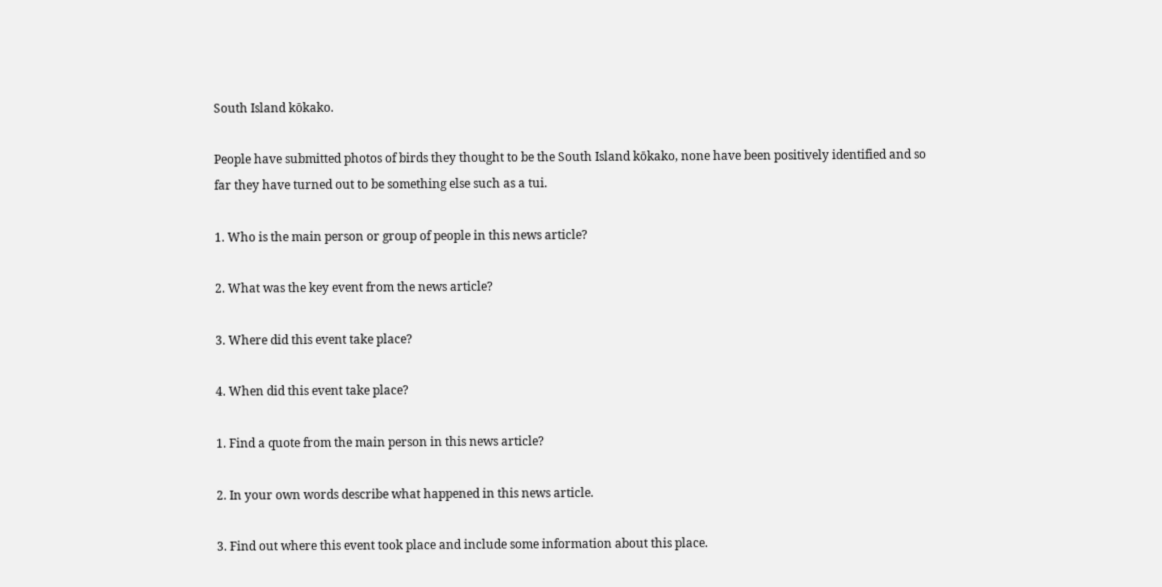South Island kōkako.

People have submitted photos of birds they thought to be the South Island kōkako, none have been positively identified and so far they have turned out to be something else such as a tui.

1. Who is the main person or group of people in this news article?

2. What was the key event from the news article?

3. Where did this event take place?

4. When did this event take place?

1. Find a quote from the main person in this news article?

2. In your own words describe what happened in this news article.

3. Find out where this event took place and include some information about this place.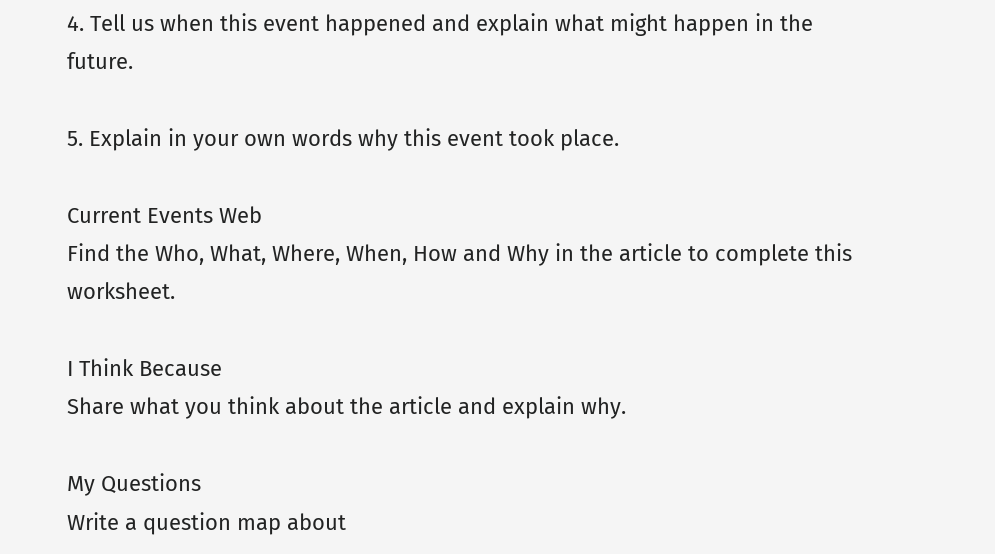4. Tell us when this event happened and explain what might happen in the future.

5. Explain in your own words why this event took place.

Current Events Web
Find the Who, What, Where, When, How and Why in the article to complete this worksheet.

I Think Because
Share what you think about the article and explain why.

My Questions
Write a question map about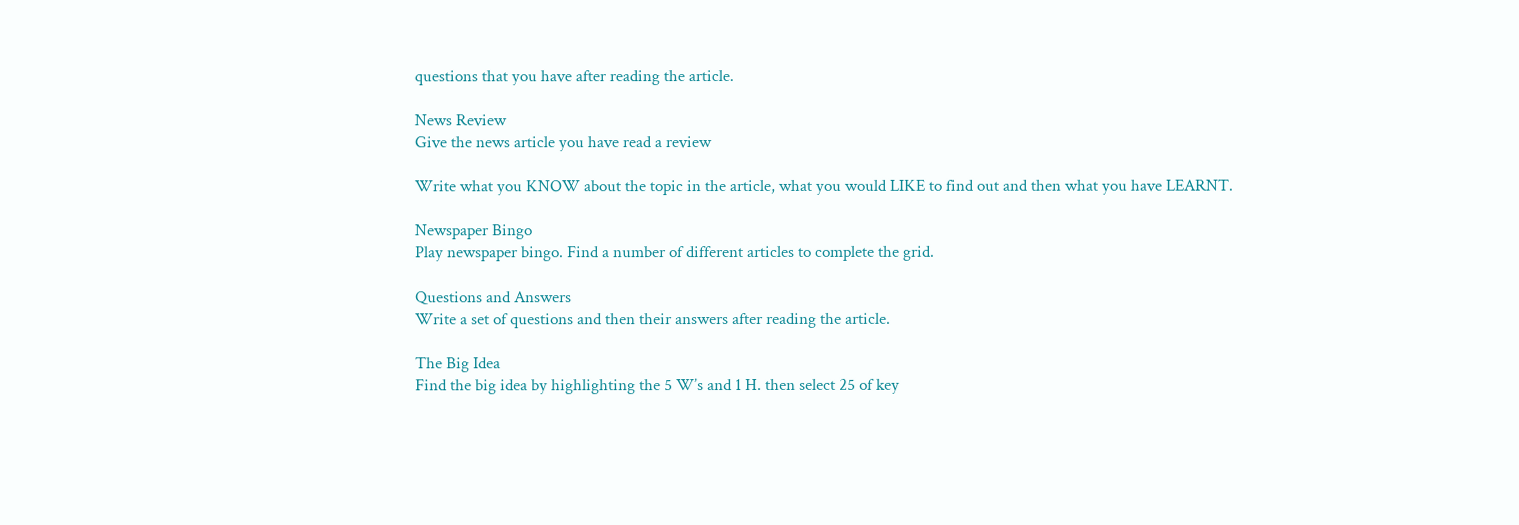questions that you have after reading the article.

News Review
Give the news article you have read a review

Write what you KNOW about the topic in the article, what you would LIKE to find out and then what you have LEARNT.

Newspaper Bingo
Play newspaper bingo. Find a number of different articles to complete the grid.

Questions and Answers
Write a set of questions and then their answers after reading the article.

The Big Idea
Find the big idea by highlighting the 5 W’s and 1 H. then select 25 of key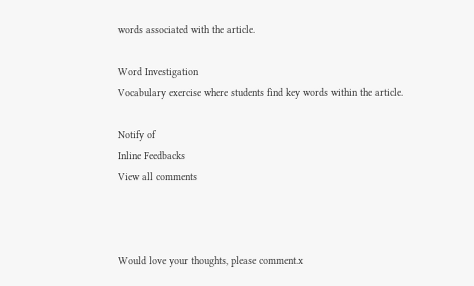words associated with the article.

Word Investigation
Vocabulary exercise where students find key words within the article.

Notify of
Inline Feedbacks
View all comments



Would love your thoughts, please comment.x